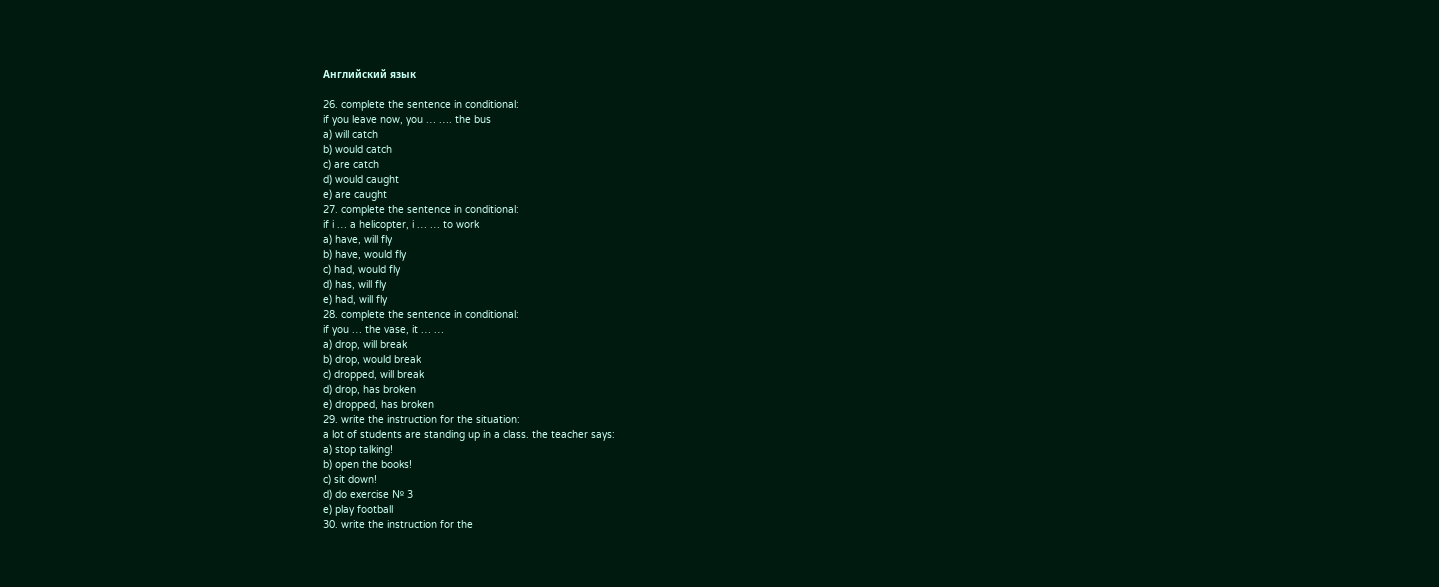Английский язык

26. complete the sentence in conditional:
if you leave now, you … …. the bus
a) will catch
b) would catch
c) are catch
d) would caught
e) are caught
27. complete the sentence in conditional:
if i … a helicopter, i … … to work
a) have, will fly
b) have, would fly
c) had, would fly
d) has, will fly
e) had, will fly
28. complete the sentence in conditional:
if you … the vase, it … …
a) drop, will break
b) drop, would break
c) dropped, will break
d) drop, has broken
e) dropped, has broken
29. write the instruction for the situation:
a lot of students are standing up in a class. the teacher says:
a) stop talking!
b) open the books!
c) sit down!
d) do exercise № 3
e) play football
30. write the instruction for the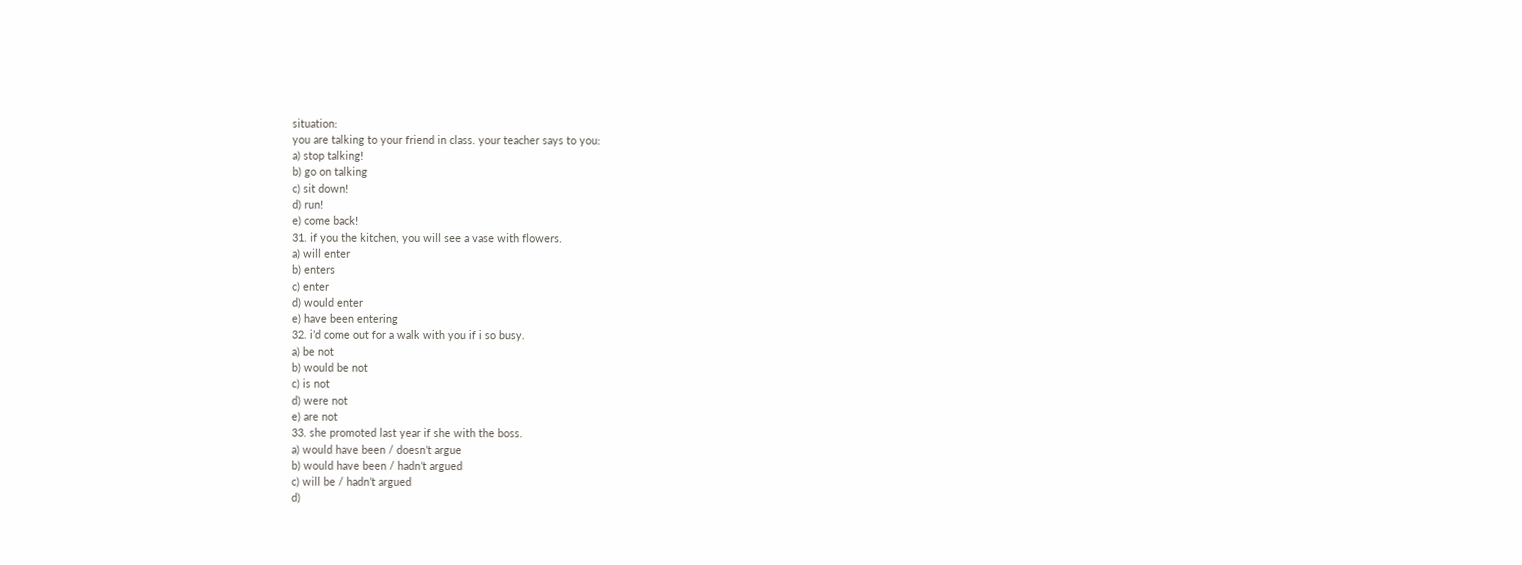situation:
you are talking to your friend in class. your teacher says to you:
a) stop talking!
b) go on talking
c) sit down!
d) run!
e) come back!
31. if you the kitchen, you will see a vase with flowers.
a) will enter
b) enters
c) enter
d) would enter
e) have been entering
32. i’d come out for a walk with you if i so busy.
a) be not
b) would be not
c) is not
d) were not
e) are not
33. she promoted last year if she with the boss.
a) would have been / doesn’t argue
b) would have been / hadn’t argued
c) will be / hadn’t argued
d)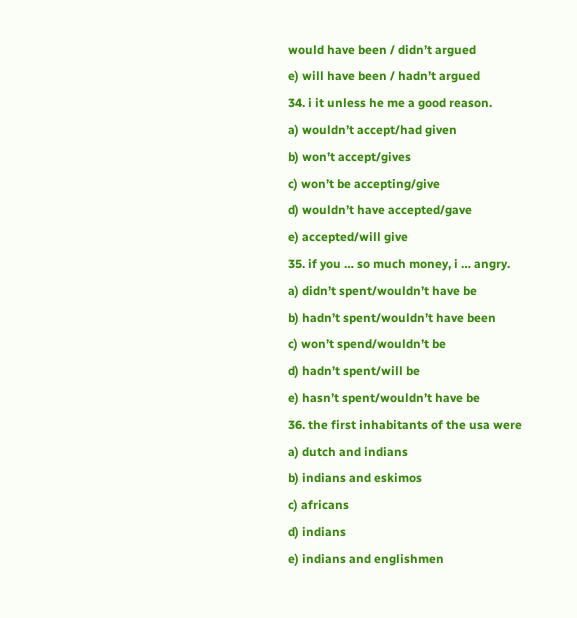would have been / didn’t argued
e) will have been / hadn’t argued
34. i it unless he me a good reason.
a) wouldn’t accept/had given
b) won’t accept/gives
c) won’t be accepting/give
d) wouldn’t have accepted/gave
e) accepted/will give
35. if you … so much money, i … angry.
a) didn’t spent/wouldn’t have be
b) hadn’t spent/wouldn’t have been
c) won’t spend/wouldn’t be
d) hadn’t spent/will be
e) hasn’t spent/wouldn’t have be
36. the first inhabitants of the usa were
a) dutch and indians
b) indians and eskimos
c) africans
d) indians
e) indians and englishmen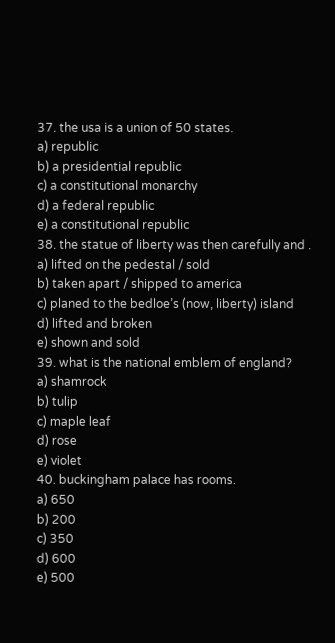37. the usa is a union of 50 states.
a) republic
b) a presidential republic
c) a constitutional monarchy
d) a federal republic
e) a constitutional republic
38. the statue of liberty was then carefully and .
a) lifted on the pedestal / sold
b) taken apart / shipped to america
c) planed to the bedloe’s (now, liberty) island
d) lifted and broken
e) shown and sold
39. what is the national emblem of england?
a) shamrock
b) tulip
c) maple leaf
d) rose
e) violet
40. buckingham palace has rooms.
a) 650
b) 200
c) 350
d) 600
e) 500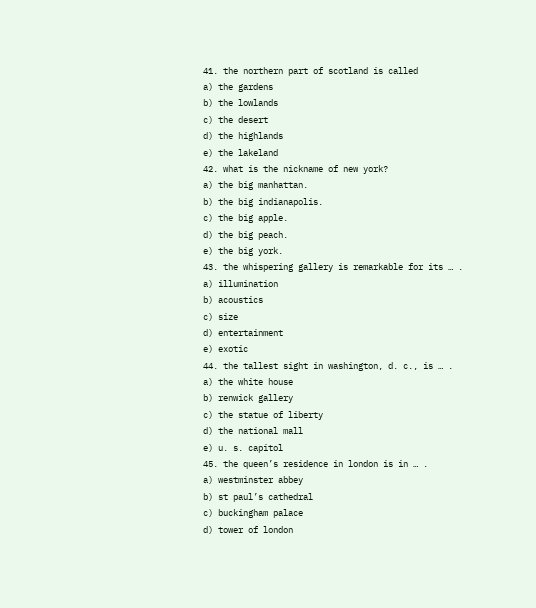41. the northern part of scotland is called
a) the gardens
b) the lowlands
c) the desert
d) the highlands
e) the lakeland
42. what is the nickname of new york?
a) the big manhattan.
b) the big indianapolis.
c) the big apple.
d) the big peach.
e) the big york.
43. the whispering gallery is remarkable for its … .
a) illumination
b) acoustics
c) size
d) entertainment
e) exotic
44. the tallest sight in washington, d. c., is … .
a) the white house
b) renwick gallery
c) the statue of liberty
d) the national mall
e) u. s. capitol
45. the queen’s residence in london is in … .
a) westminster abbey
b) st paul’s cathedral
c) buckingham palace
d) tower of london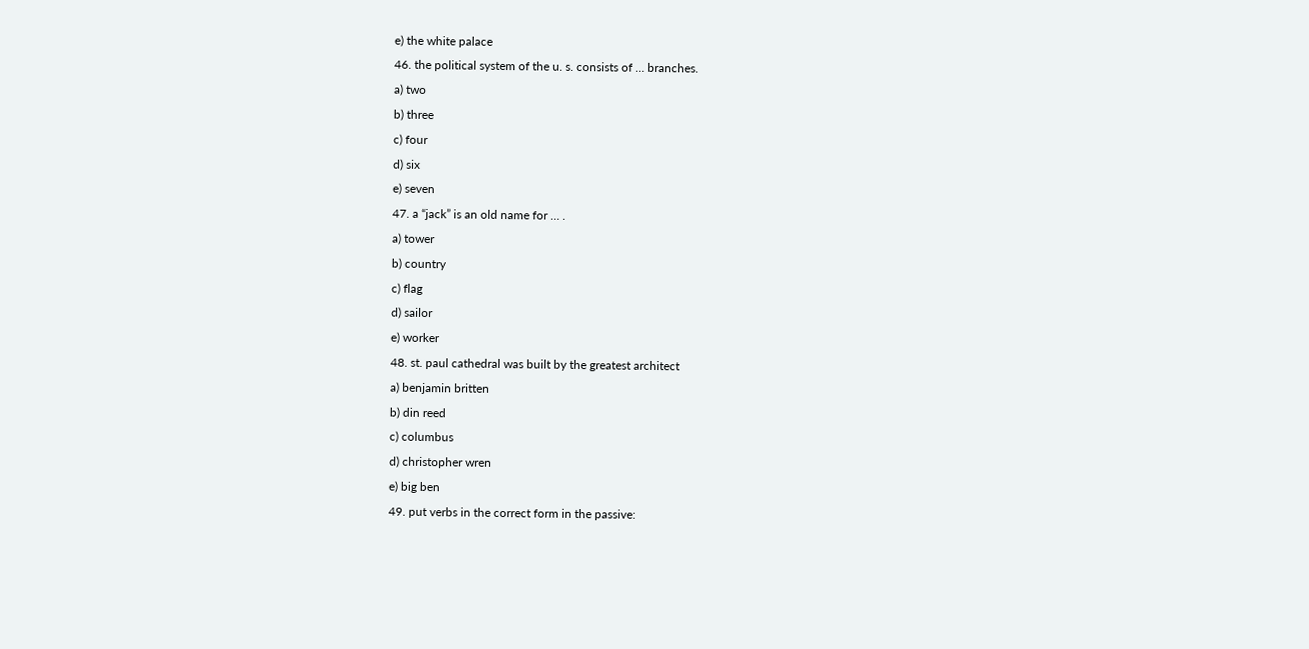e) the white palace
46. the political system of the u. s. consists of … branches.
a) two
b) three
c) four
d) six
e) seven
47. a “jack” is an old name for … .
a) tower
b) country
c) flag
d) sailor
e) worker
48. st. paul cathedral was built by the greatest architect
a) benjamin britten
b) din reed
c) columbus
d) christopher wren
e) big ben
49. put verbs in the correct form in the passive: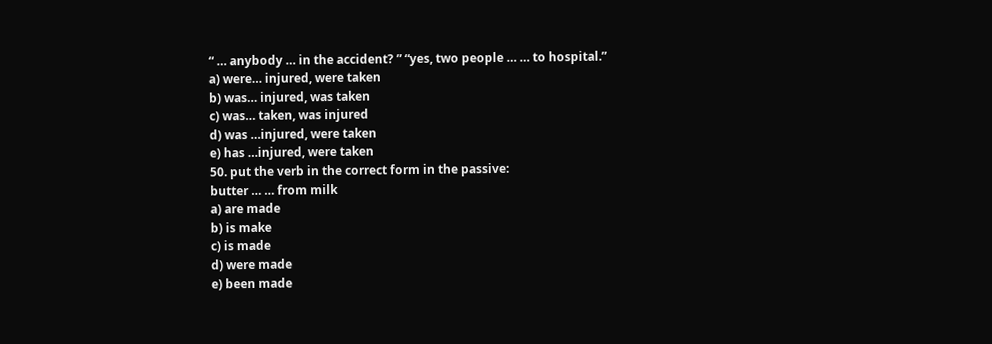“ … anybody … in the accident? ” “yes, two people … … to hospital.”
a) were… injured, were taken
b) was… injured, was taken
c) was… taken, was injured
d) was …injured, were taken
e) has …injured, were taken
50. put the verb in the correct form in the passive:
butter … … from milk
a) are made
b) is make
c) is made
d) were made
e) been made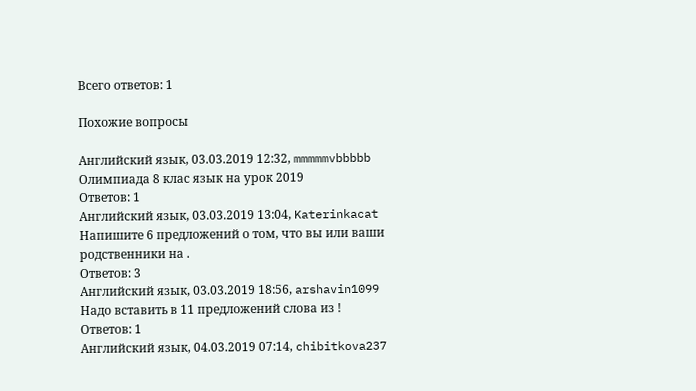Всего ответов: 1

Похожие вопросы

Английский язык, 03.03.2019 12:32, mmmmmvbbbbb
Олимпиада 8 клас язык на урок 2019
Ответов: 1
Английский язык, 03.03.2019 13:04, Katerinkacat
Напишите 6 предложений о том, что вы или ваши родственники на .
Ответов: 3
Английский язык, 03.03.2019 18:56, arshavin1099
Надо вставить в 11 предложений слова из !
Ответов: 1
Английский язык, 04.03.2019 07:14, chibitkova237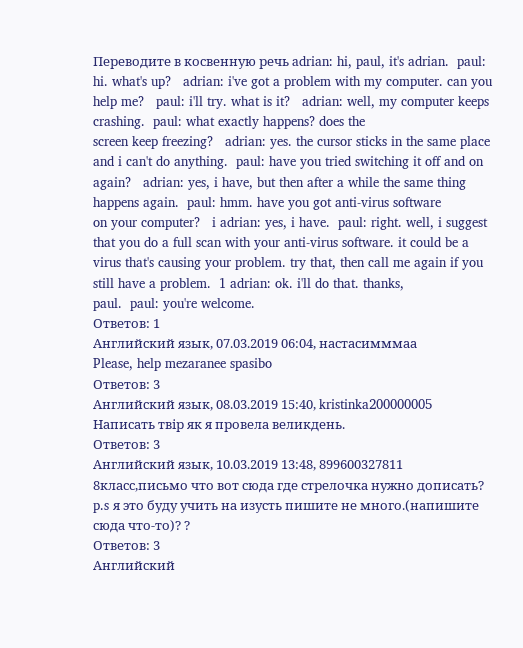Переводите в косвенную речь adrian: hi, paul, it's adrian.  paul: hi. what's up?   adrian: i've got a problem with my computer. can you help me?   paul: i'll try. what is it?   adrian: well, my computer keeps crashing.  paul: what exactly happens? does the
screen keep freezing?   adrian: yes. the cursor sticks in the same place and i can't do anything.  paul: have you tried switching it off and on again?   adrian: yes, i have, but then after a while the same thing happens again.  paul: hmm. have you got anti-virus software
on your computer?   i adrian: yes, i have.  paul: right. well, i suggest that you do a full scan with your anti-virus software. it could be a virus that's causing your problem. try that, then call me again if you still have a problem.  1 adrian: ok. i'll do that. thanks,
paul.  paul: you're welcome.
Ответов: 1
Английский язык, 07.03.2019 06:04, настасимммаа
Please, help mezaranee spasibo
Ответов: 3
Английский язык, 08.03.2019 15:40, kristinka200000005
Написать твір як я провела великдень.
Ответов: 3
Английский язык, 10.03.2019 13:48, 899600327811
8класс,письмо что вот сюда где стрелочка нужно дописать? p.s я это буду учить на изусть пишите не много.(напишите сюда что-то)? ?
Ответов: 3
Английский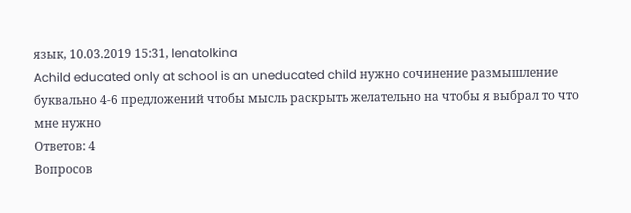язык, 10.03.2019 15:31, lenatolkina
Achild educated only at school is an uneducated child нужно сочинение размышление буквально 4-6 предложений чтобы мысль раскрыть желательно на чтобы я выбрал то что мне нужно
Ответов: 4
Вопросов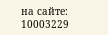на сайте: 10003229